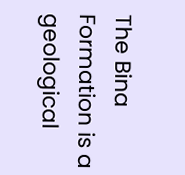The Bina Formation is a geological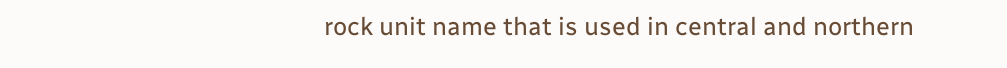rock unit name that is used in central and northern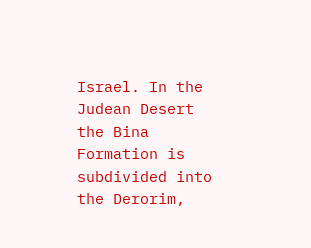Israel. In the Judean Desert the Bina Formation is subdivided into the Derorim,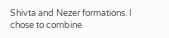Shivta and Nezer formations. I chose to combine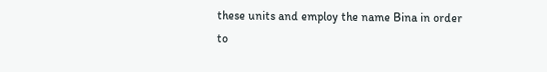these units and employ the name Bina in order to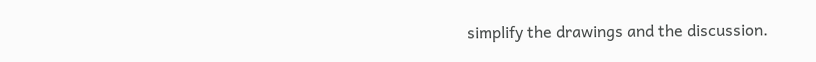simplify the drawings and the discussion.